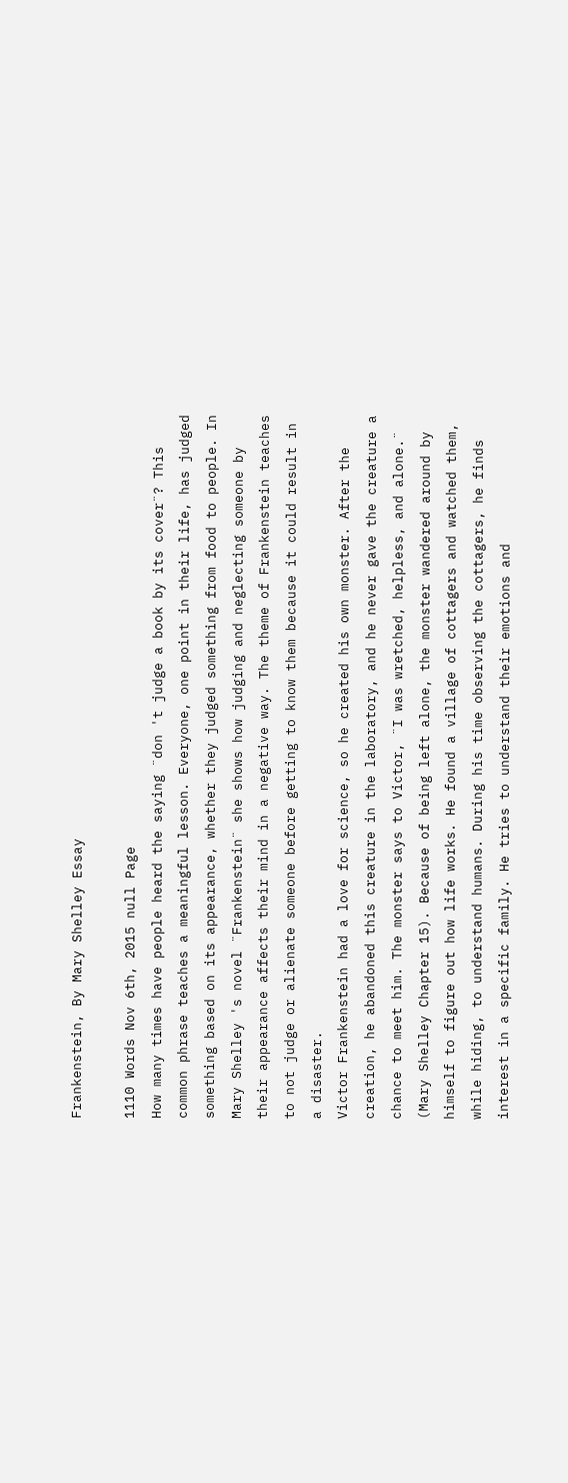Frankenstein, By Mary Shelley Essay

1110 Words Nov 6th, 2015 null Page
How many times have people heard the saying ¨don 't judge a book by its cover¨? This common phrase teaches a meaningful lesson. Everyone, one point in their life, has judged something based on its appearance, whether they judged something from food to people. In Mary Shelley 's novel ¨Frankenstein¨ she shows how judging and neglecting someone by their appearance affects their mind in a negative way. The theme of Frankenstein teaches to not judge or alienate someone before getting to know them because it could result in a disaster.
Victor Frankenstein had a love for science, so he created his own monster. After the creation, he abandoned this creature in the laboratory, and he never gave the creature a chance to meet him. The monster says to Victor, ¨I was wretched, helpless, and alone.¨ (Mary Shelley Chapter 15). Because of being left alone, the monster wandered around by himself to figure out how life works. He found a village of cottagers and watched them, while hiding, to understand humans. During his time observing the cottagers, he finds interest in a specific family. He tries to understand their emotions and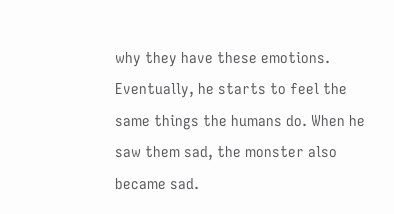why they have these emotions. Eventually, he starts to feel the same things the humans do. When he saw them sad, the monster also became sad.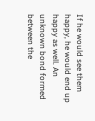If he would see them happy, he would end up happy as well. An unknown bond formed between the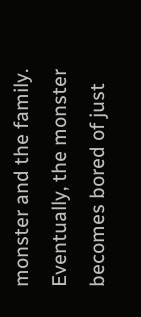monster and the family. Eventually, the monster becomes bored of just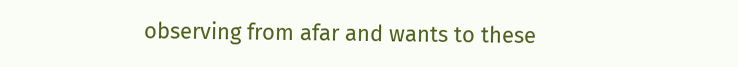observing from afar and wants to these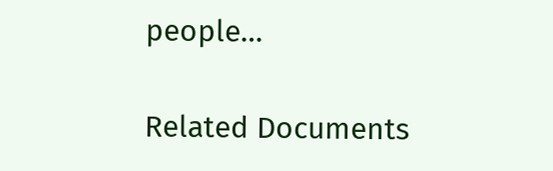people…

Related Documents